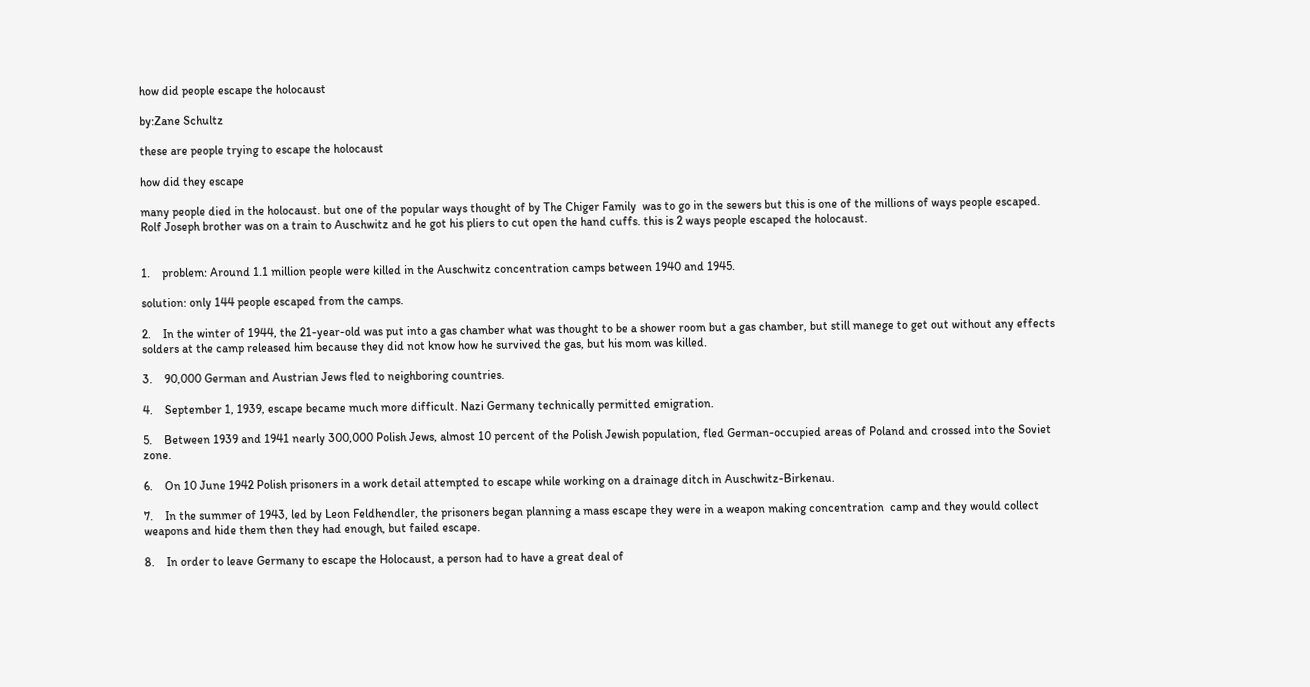how did people escape the holocaust

by:Zane Schultz

these are people trying to escape the holocaust

how did they escape

many people died in the holocaust. but one of the popular ways thought of by The Chiger Family  was to go in the sewers but this is one of the millions of ways people escaped. Rolf Joseph brother was on a train to Auschwitz and he got his pliers to cut open the hand cuffs. this is 2 ways people escaped the holocaust.


1.    problem: Around 1.1 million people were killed in the Auschwitz concentration camps between 1940 and 1945.

solution: only 144 people escaped from the camps.

2.    In the winter of 1944, the 21-year-old was put into a gas chamber what was thought to be a shower room but a gas chamber, but still manege to get out without any effects solders at the camp released him because they did not know how he survived the gas, but his mom was killed.

3.    90,000 German and Austrian Jews fled to neighboring countries.

4.    September 1, 1939, escape became much more difficult. Nazi Germany technically permitted emigration.

5.    Between 1939 and 1941 nearly 300,000 Polish Jews, almost 10 percent of the Polish Jewish population, fled German-occupied areas of Poland and crossed into the Soviet zone.

6.    On 10 June 1942 Polish prisoners in a work detail attempted to escape while working on a drainage ditch in Auschwitz-Birkenau.

7.    In the summer of 1943, led by Leon Feldhendler, the prisoners began planning a mass escape they were in a weapon making concentration  camp and they would collect weapons and hide them then they had enough, but failed escape.

8.    In order to leave Germany to escape the Holocaust, a person had to have a great deal of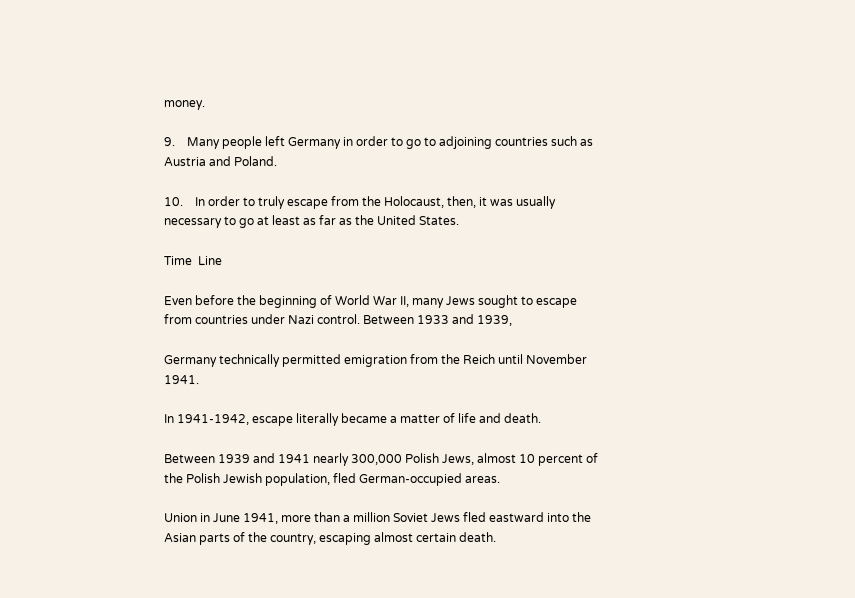money.

9.    Many people left Germany in order to go to adjoining countries such as Austria and Poland.

10.    In order to truly escape from the Holocaust, then, it was usually necessary to go at least as far as the United States.

Time  Line

Even before the beginning of World War II, many Jews sought to escape from countries under Nazi control. Between 1933 and 1939,

Germany technically permitted emigration from the Reich until November 1941.

In 1941-1942, escape literally became a matter of life and death.

Between 1939 and 1941 nearly 300,000 Polish Jews, almost 10 percent of the Polish Jewish population, fled German-occupied areas.

Union in June 1941, more than a million Soviet Jews fled eastward into the Asian parts of the country, escaping almost certain death.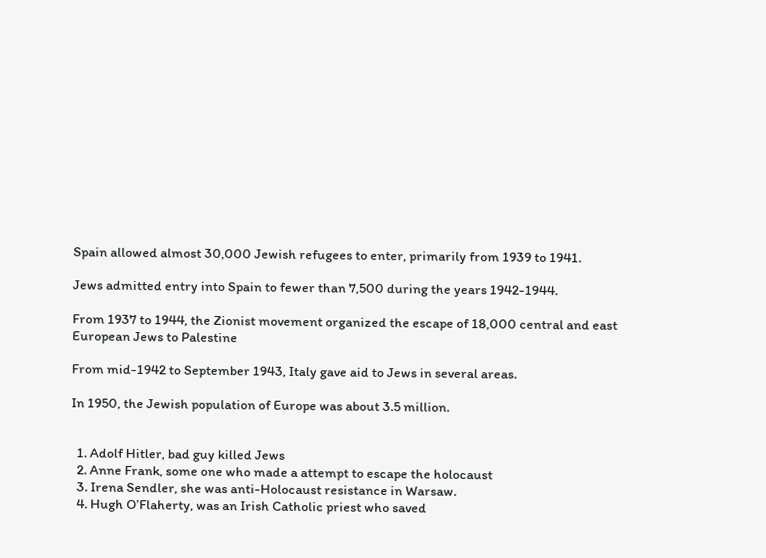Spain allowed almost 30,000 Jewish refugees to enter, primarily from 1939 to 1941.

Jews admitted entry into Spain to fewer than 7,500 during the years 1942-1944.

From 1937 to 1944, the Zionist movement organized the escape of 18,000 central and east European Jews to Palestine

From mid-1942 to September 1943, Italy gave aid to Jews in several areas.

In 1950, the Jewish population of Europe was about 3.5 million.


  1. Adolf Hitler, bad guy killed Jews
  2. Anne Frank, some one who made a attempt to escape the holocaust
  3. Irena Sendler, she was anti-Holocaust resistance in Warsaw.
  4. Hugh O’Flaherty, was an Irish Catholic priest who saved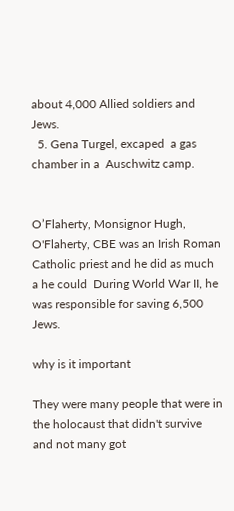about 4,000 Allied soldiers and Jews.
  5. Gena Turgel, excaped  a gas chamber in a  Auschwitz camp.


O’Flaherty, Monsignor Hugh, O'Flaherty, CBE was an Irish Roman Catholic priest and he did as much a he could  During World War II, he was responsible for saving 6,500 Jews.

why is it important

They were many people that were in the holocaust that didn't survive and not many got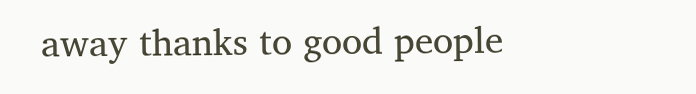away thanks to good people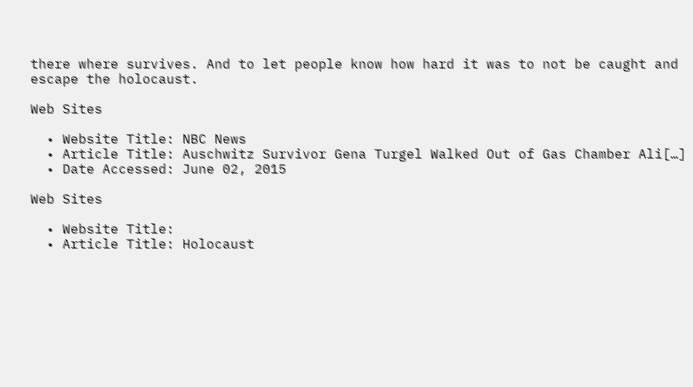there where survives. And to let people know how hard it was to not be caught and escape the holocaust.

Web Sites

  • Website Title: NBC News
  • Article Title: Auschwitz Survivor Gena Turgel Walked Out of Gas Chamber Ali[…]
  • Date Accessed: June 02, 2015

Web Sites

  • Website Title:
  • Article Title: Holocaust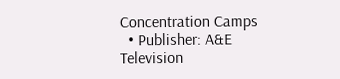Concentration Camps
  • Publisher: A&E Television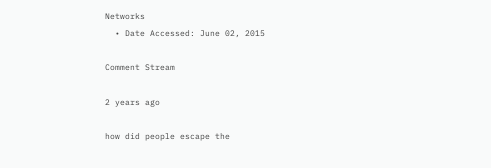Networks
  • Date Accessed: June 02, 2015

Comment Stream

2 years ago

how did people escape the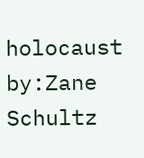holocaust by:Zane Schultz